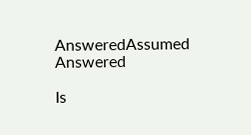AnsweredAssumed Answered

Is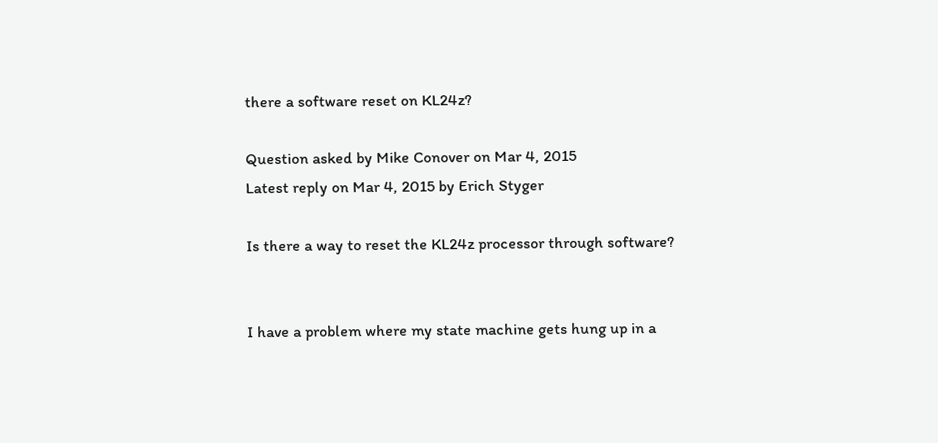there a software reset on KL24z?

Question asked by Mike Conover on Mar 4, 2015
Latest reply on Mar 4, 2015 by Erich Styger

Is there a way to reset the KL24z processor through software?


I have a problem where my state machine gets hung up in a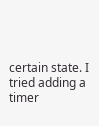certain state. I tried adding a timer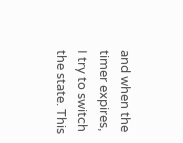and when the timer expires, I try to switch the state. This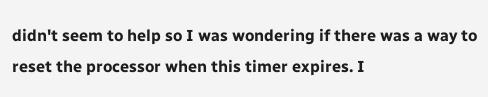didn't seem to help so I was wondering if there was a way to reset the processor when this timer expires. I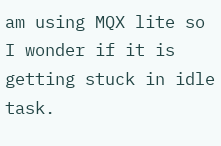am using MQX lite so I wonder if it is getting stuck in idle task.